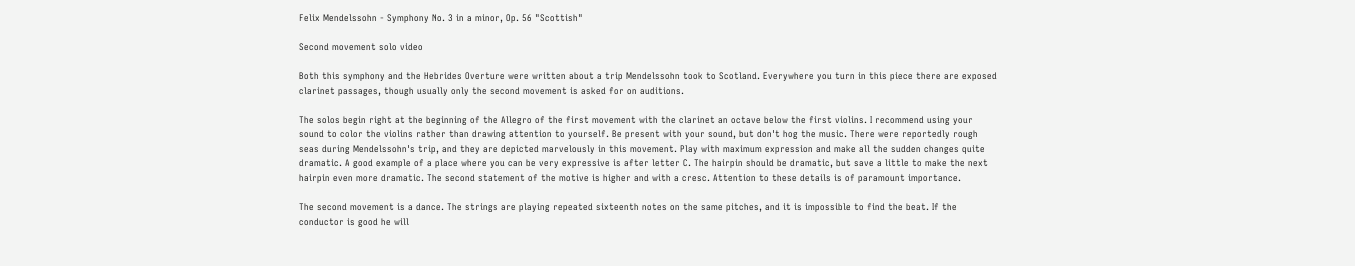Felix Mendelssohn - Symphony No. 3 in a minor, Op. 56 "Scottish"

Second movement solo video

Both this symphony and the Hebrides Overture were written about a trip Mendelssohn took to Scotland. Everywhere you turn in this piece there are exposed clarinet passages, though usually only the second movement is asked for on auditions.

The solos begin right at the beginning of the Allegro of the first movement with the clarinet an octave below the first violins. I recommend using your sound to color the violins rather than drawing attention to yourself. Be present with your sound, but don't hog the music. There were reportedly rough seas during Mendelssohn's trip, and they are depicted marvelously in this movement. Play with maximum expression and make all the sudden changes quite dramatic. A good example of a place where you can be very expressive is after letter C. The hairpin should be dramatic, but save a little to make the next hairpin even more dramatic. The second statement of the motive is higher and with a cresc. Attention to these details is of paramount importance.

The second movement is a dance. The strings are playing repeated sixteenth notes on the same pitches, and it is impossible to find the beat. If the conductor is good he will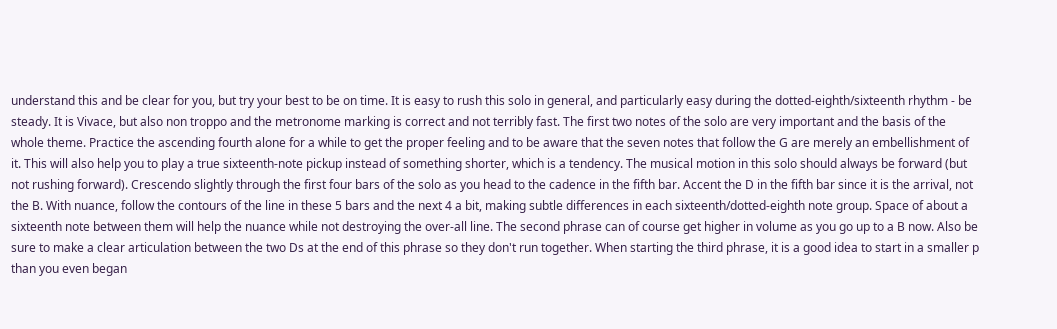understand this and be clear for you, but try your best to be on time. It is easy to rush this solo in general, and particularly easy during the dotted-eighth/sixteenth rhythm - be steady. It is Vivace, but also non troppo and the metronome marking is correct and not terribly fast. The first two notes of the solo are very important and the basis of the whole theme. Practice the ascending fourth alone for a while to get the proper feeling and to be aware that the seven notes that follow the G are merely an embellishment of it. This will also help you to play a true sixteenth-note pickup instead of something shorter, which is a tendency. The musical motion in this solo should always be forward (but not rushing forward). Crescendo slightly through the first four bars of the solo as you head to the cadence in the fifth bar. Accent the D in the fifth bar since it is the arrival, not the B. With nuance, follow the contours of the line in these 5 bars and the next 4 a bit, making subtle differences in each sixteenth/dotted-eighth note group. Space of about a sixteenth note between them will help the nuance while not destroying the over-all line. The second phrase can of course get higher in volume as you go up to a B now. Also be sure to make a clear articulation between the two Ds at the end of this phrase so they don't run together. When starting the third phrase, it is a good idea to start in a smaller p than you even began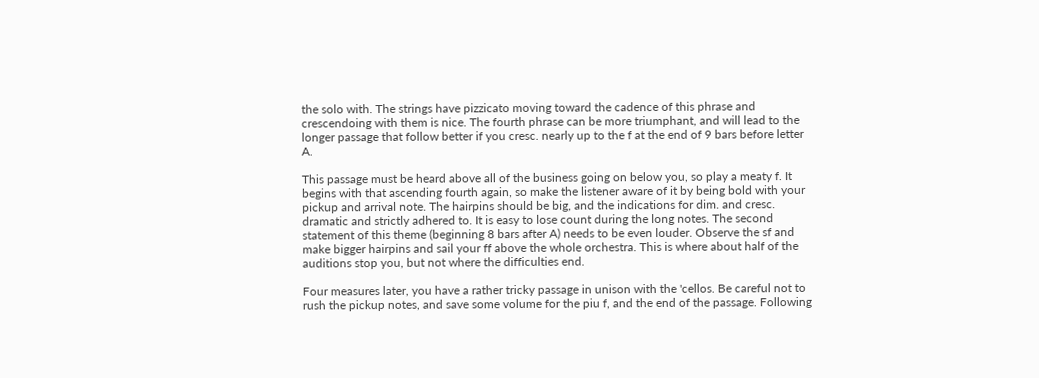the solo with. The strings have pizzicato moving toward the cadence of this phrase and crescendoing with them is nice. The fourth phrase can be more triumphant, and will lead to the longer passage that follow better if you cresc. nearly up to the f at the end of 9 bars before letter A.

This passage must be heard above all of the business going on below you, so play a meaty f. It begins with that ascending fourth again, so make the listener aware of it by being bold with your pickup and arrival note. The hairpins should be big, and the indications for dim. and cresc. dramatic and strictly adhered to. It is easy to lose count during the long notes. The second statement of this theme (beginning 8 bars after A) needs to be even louder. Observe the sf and make bigger hairpins and sail your ff above the whole orchestra. This is where about half of the auditions stop you, but not where the difficulties end.

Four measures later, you have a rather tricky passage in unison with the 'cellos. Be careful not to rush the pickup notes, and save some volume for the piu f, and the end of the passage. Following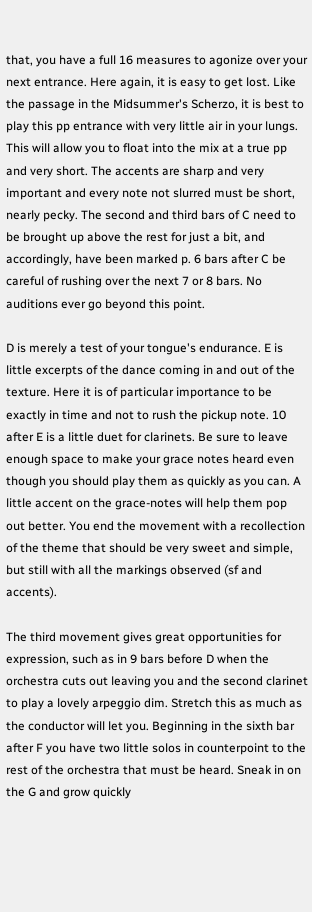that, you have a full 16 measures to agonize over your next entrance. Here again, it is easy to get lost. Like the passage in the Midsummer's Scherzo, it is best to play this pp entrance with very little air in your lungs. This will allow you to float into the mix at a true pp and very short. The accents are sharp and very important and every note not slurred must be short, nearly pecky. The second and third bars of C need to be brought up above the rest for just a bit, and accordingly, have been marked p. 6 bars after C be careful of rushing over the next 7 or 8 bars. No auditions ever go beyond this point.

D is merely a test of your tongue's endurance. E is little excerpts of the dance coming in and out of the texture. Here it is of particular importance to be exactly in time and not to rush the pickup note. 10 after E is a little duet for clarinets. Be sure to leave enough space to make your grace notes heard even though you should play them as quickly as you can. A little accent on the grace-notes will help them pop out better. You end the movement with a recollection of the theme that should be very sweet and simple, but still with all the markings observed (sf and accents).

The third movement gives great opportunities for expression, such as in 9 bars before D when the orchestra cuts out leaving you and the second clarinet to play a lovely arpeggio dim. Stretch this as much as the conductor will let you. Beginning in the sixth bar after F you have two little solos in counterpoint to the rest of the orchestra that must be heard. Sneak in on the G and grow quickly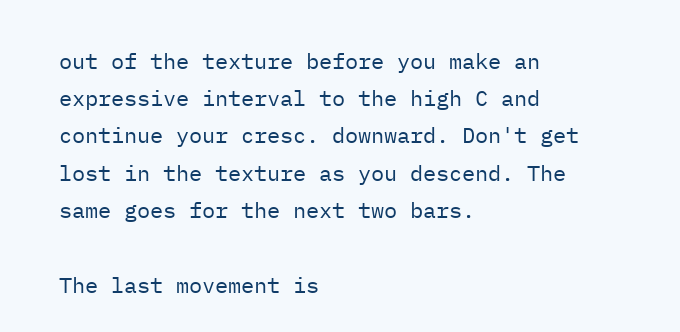out of the texture before you make an expressive interval to the high C and continue your cresc. downward. Don't get lost in the texture as you descend. The same goes for the next two bars.

The last movement is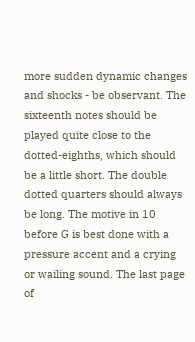more sudden dynamic changes and shocks - be observant. The sixteenth notes should be played quite close to the dotted-eighths, which should be a little short. The double dotted quarters should always be long. The motive in 10 before G is best done with a pressure accent and a crying or wailing sound. The last page of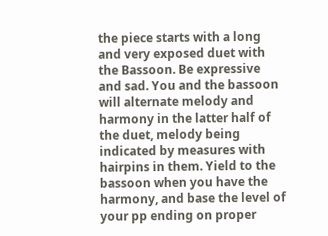the piece starts with a long and very exposed duet with the Bassoon. Be expressive and sad. You and the bassoon will alternate melody and harmony in the latter half of the duet, melody being indicated by measures with hairpins in them. Yield to the bassoon when you have the harmony, and base the level of your pp ending on proper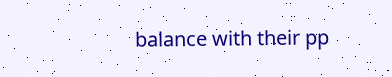balance with their pp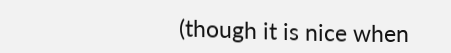(though it is nice when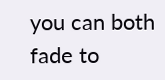you can both fade to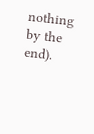nothing by the end).